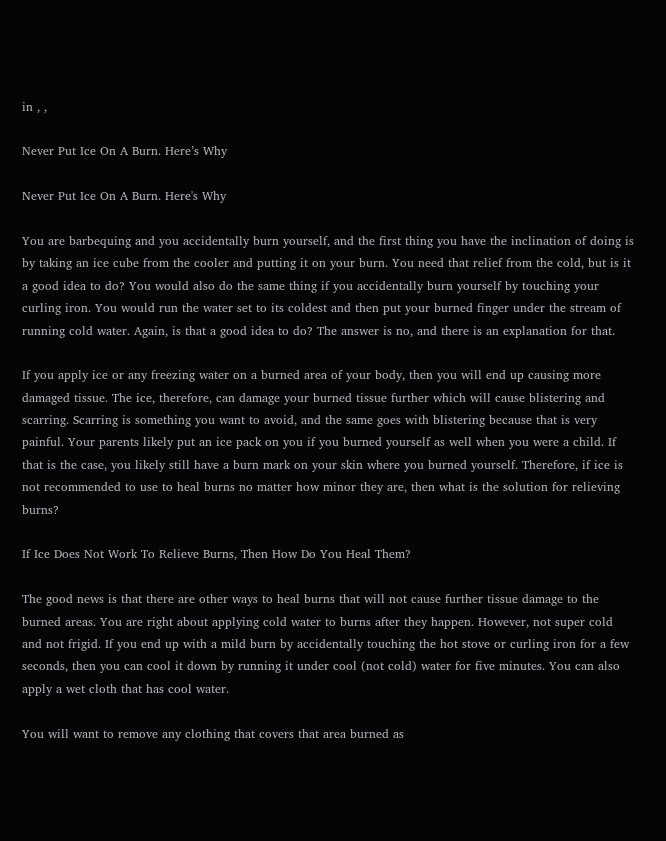in , ,

Never Put Ice On A Burn. Here’s Why

Never Put Ice On A Burn. Here's Why

You are barbequing and you accidentally burn yourself, and the first thing you have the inclination of doing is by taking an ice cube from the cooler and putting it on your burn. You need that relief from the cold, but is it a good idea to do? You would also do the same thing if you accidentally burn yourself by touching your curling iron. You would run the water set to its coldest and then put your burned finger under the stream of running cold water. Again, is that a good idea to do? The answer is no, and there is an explanation for that.

If you apply ice or any freezing water on a burned area of your body, then you will end up causing more damaged tissue. The ice, therefore, can damage your burned tissue further which will cause blistering and scarring. Scarring is something you want to avoid, and the same goes with blistering because that is very painful. Your parents likely put an ice pack on you if you burned yourself as well when you were a child. If that is the case, you likely still have a burn mark on your skin where you burned yourself. Therefore, if ice is not recommended to use to heal burns no matter how minor they are, then what is the solution for relieving burns?

If Ice Does Not Work To Relieve Burns, Then How Do You Heal Them?

The good news is that there are other ways to heal burns that will not cause further tissue damage to the burned areas. You are right about applying cold water to burns after they happen. However, not super cold and not frigid. If you end up with a mild burn by accidentally touching the hot stove or curling iron for a few seconds, then you can cool it down by running it under cool (not cold) water for five minutes. You can also apply a wet cloth that has cool water.

You will want to remove any clothing that covers that area burned as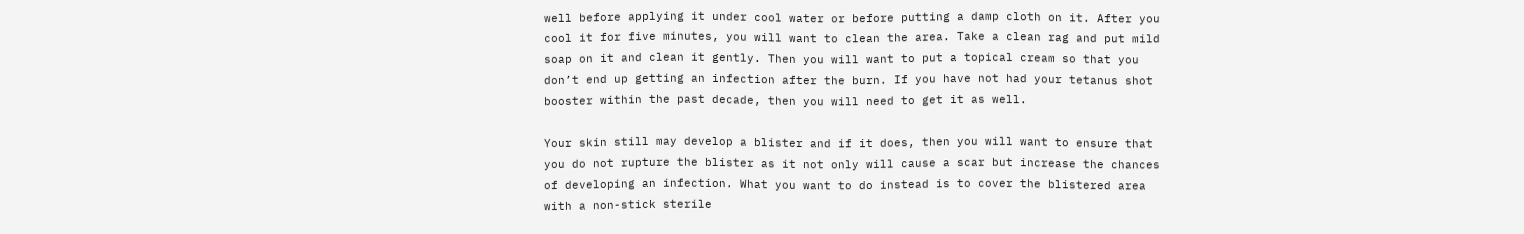well before applying it under cool water or before putting a damp cloth on it. After you cool it for five minutes, you will want to clean the area. Take a clean rag and put mild soap on it and clean it gently. Then you will want to put a topical cream so that you don’t end up getting an infection after the burn. If you have not had your tetanus shot booster within the past decade, then you will need to get it as well.

Your skin still may develop a blister and if it does, then you will want to ensure that you do not rupture the blister as it not only will cause a scar but increase the chances of developing an infection. What you want to do instead is to cover the blistered area with a non-stick sterile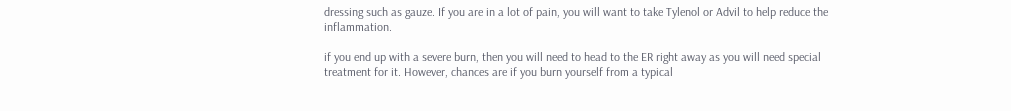dressing such as gauze. If you are in a lot of pain, you will want to take Tylenol or Advil to help reduce the inflammation.

if you end up with a severe burn, then you will need to head to the ER right away as you will need special treatment for it. However, chances are if you burn yourself from a typical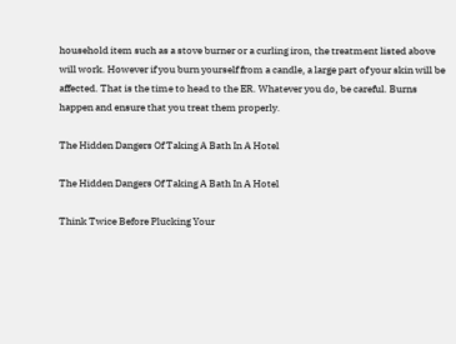household item such as a stove burner or a curling iron, the treatment listed above will work. However if you burn yourself from a candle, a large part of your skin will be affected. That is the time to head to the ER. Whatever you do, be careful. Burns happen and ensure that you treat them properly.

The Hidden Dangers Of Taking A Bath In A Hotel

The Hidden Dangers Of Taking A Bath In A Hotel

Think Twice Before Plucking Your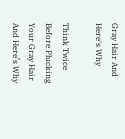Gray Hair And Here's Why

Think Twice Before Plucking Your Gray Hair And Here’s Why